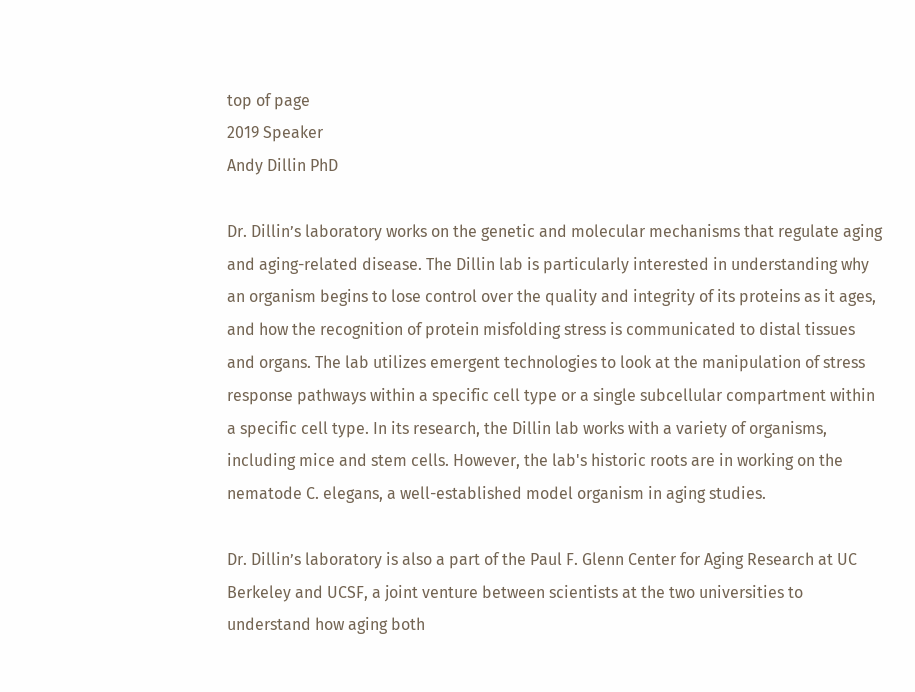top of page
2019 Speaker
Andy Dillin PhD

Dr. Dillin’s laboratory works on the genetic and molecular mechanisms that regulate aging and aging-related disease. The Dillin lab is particularly interested in understanding why an organism begins to lose control over the quality and integrity of its proteins as it ages, and how the recognition of protein misfolding stress is communicated to distal tissues and organs. The lab utilizes emergent technologies to look at the manipulation of stress response pathways within a specific cell type or a single subcellular compartment within a specific cell type. In its research, the Dillin lab works with a variety of organisms, including mice and stem cells. However, the lab's historic roots are in working on the nematode C. elegans, a well-established model organism in aging studies.

Dr. Dillin’s laboratory is also a part of the Paul F. Glenn Center for Aging Research at UC Berkeley and UCSF, a joint venture between scientists at the two universities to understand how aging both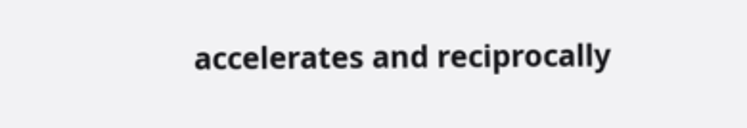accelerates and reciprocally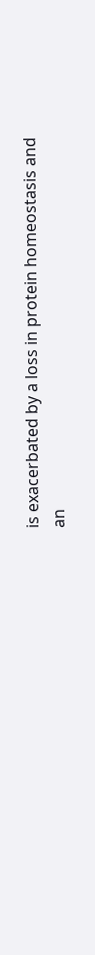is exacerbated by a loss in protein homeostasis and an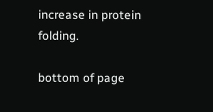increase in protein folding.

bottom of page